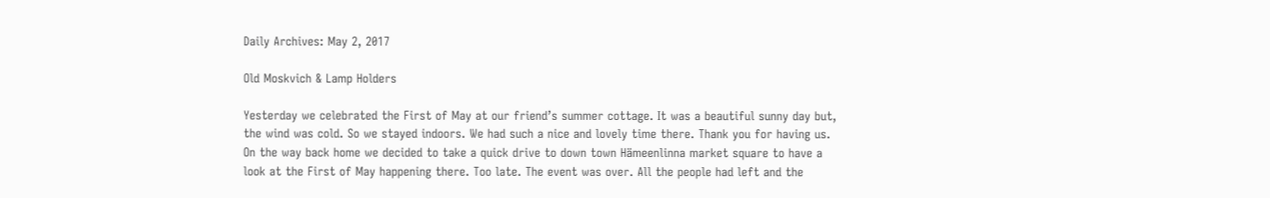Daily Archives: May 2, 2017

Old Moskvich & Lamp Holders

Yesterday we celebrated the First of May at our friend’s summer cottage. It was a beautiful sunny day but, the wind was cold. So we stayed indoors. We had such a nice and lovely time there. Thank you for having us. On the way back home we decided to take a quick drive to down town Hämeenlinna market square to have a look at the First of May happening there. Too late. The event was over. All the people had left and the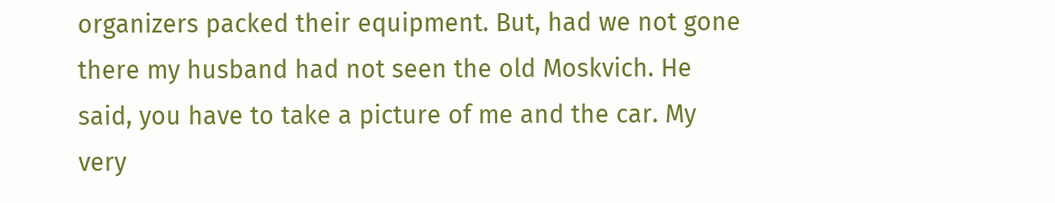organizers packed their equipment. But, had we not gone there my husband had not seen the old Moskvich. He said, you have to take a picture of me and the car. My very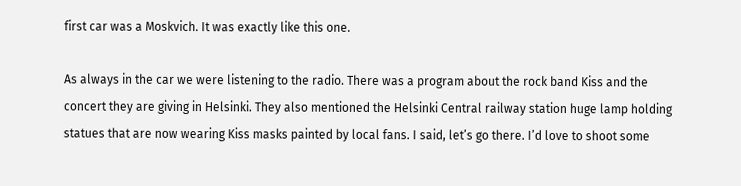first car was a Moskvich. It was exactly like this one.

As always in the car we were listening to the radio. There was a program about the rock band Kiss and the concert they are giving in Helsinki. They also mentioned the Helsinki Central railway station huge lamp holding statues that are now wearing Kiss masks painted by local fans. I said, let’s go there. I’d love to shoot some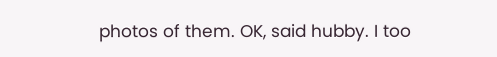photos of them. OK, said hubby. I too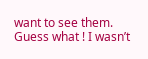want to see them. Guess what ! I wasn’t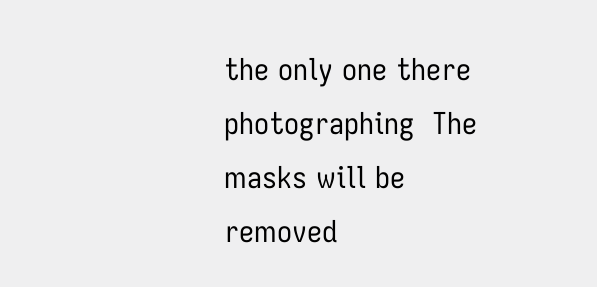the only one there photographing  The masks will be removed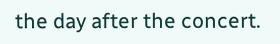the day after the concert.